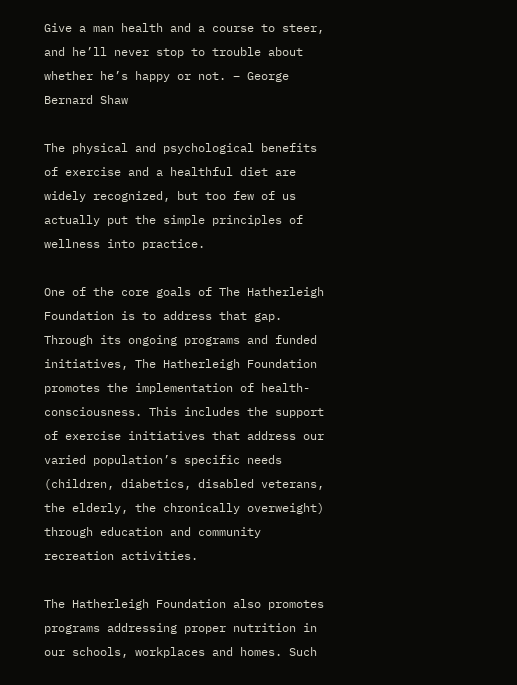Give a man health and a course to steer, and he’ll never stop to trouble about whether he’s happy or not. – George Bernard Shaw

The physical and psychological benefits of exercise and a healthful diet are widely recognized, but too few of us actually put the simple principles of wellness into practice.

One of the core goals of The Hatherleigh Foundation is to address that gap. Through its ongoing programs and funded initiatives, The Hatherleigh Foundation promotes the implementation of health-consciousness. This includes the support of exercise initiatives that address our varied population’s specific needs (children, diabetics, disabled veterans, the elderly, the chronically overweight) through education and community recreation activities.

The Hatherleigh Foundation also promotes programs addressing proper nutrition in our schools, workplaces and homes. Such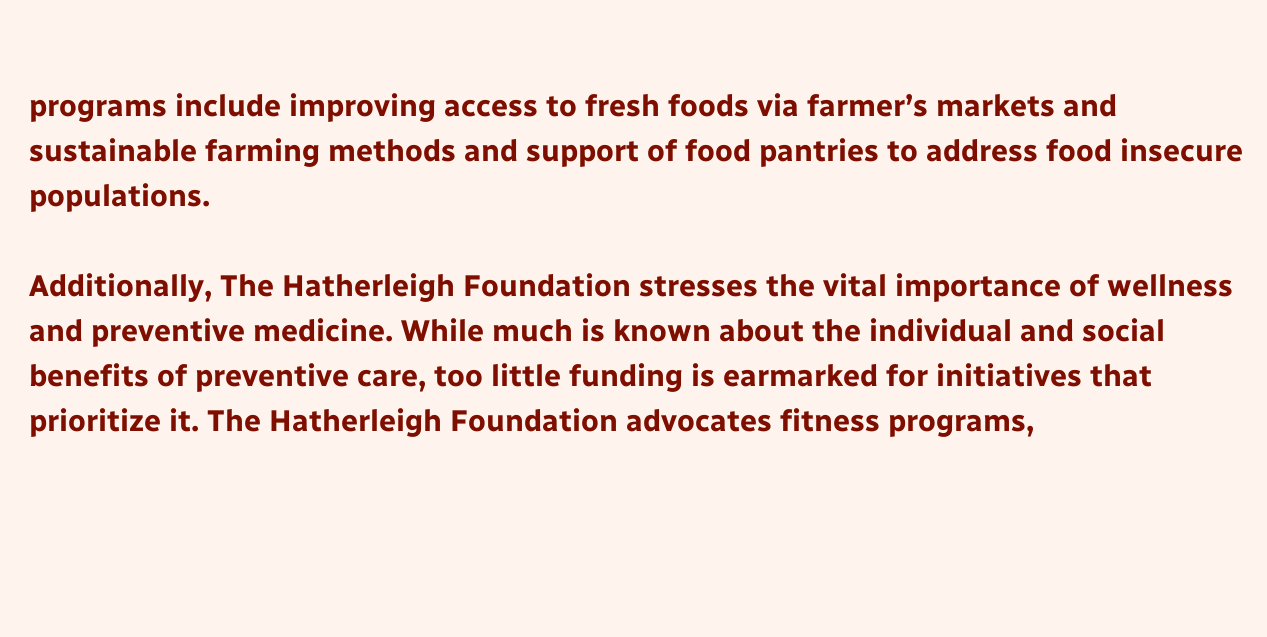programs include improving access to fresh foods via farmer’s markets and sustainable farming methods and support of food pantries to address food insecure populations.

Additionally, The Hatherleigh Foundation stresses the vital importance of wellness and preventive medicine. While much is known about the individual and social benefits of preventive care, too little funding is earmarked for initiatives that prioritize it. The Hatherleigh Foundation advocates fitness programs,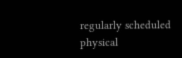regularly scheduled physical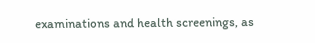examinations and health screenings, as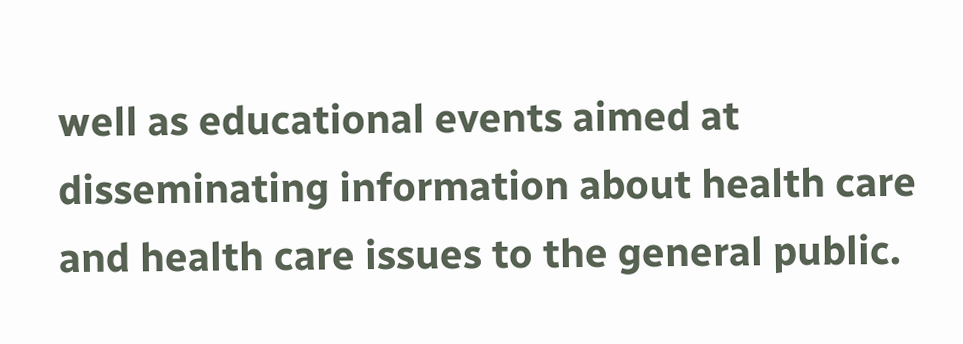well as educational events aimed at disseminating information about health care and health care issues to the general public.